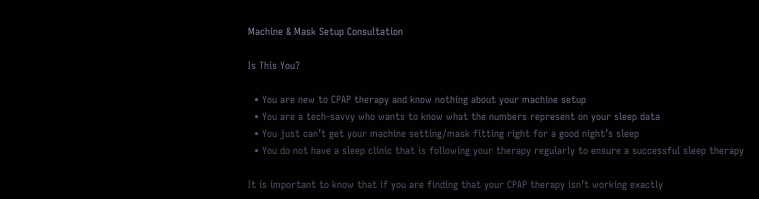Machine & Mask Setup Consultation

Is This You?

  • You are new to CPAP therapy and know nothing about your machine setup
  • You are a tech-savvy who wants to know what the numbers represent on your sleep data
  • You just can’t get your machine setting/mask fitting right for a good night’s sleep
  • You do not have a sleep clinic that is following your therapy regularly to ensure a successful sleep therapy

It is important to know that if you are finding that your CPAP therapy isn’t working exactly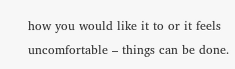how you would like it to or it feels uncomfortable – things can be done.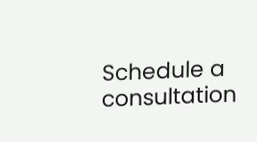Schedule a consultation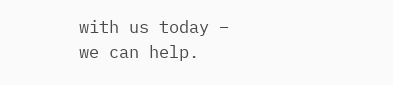with us today – we can help.